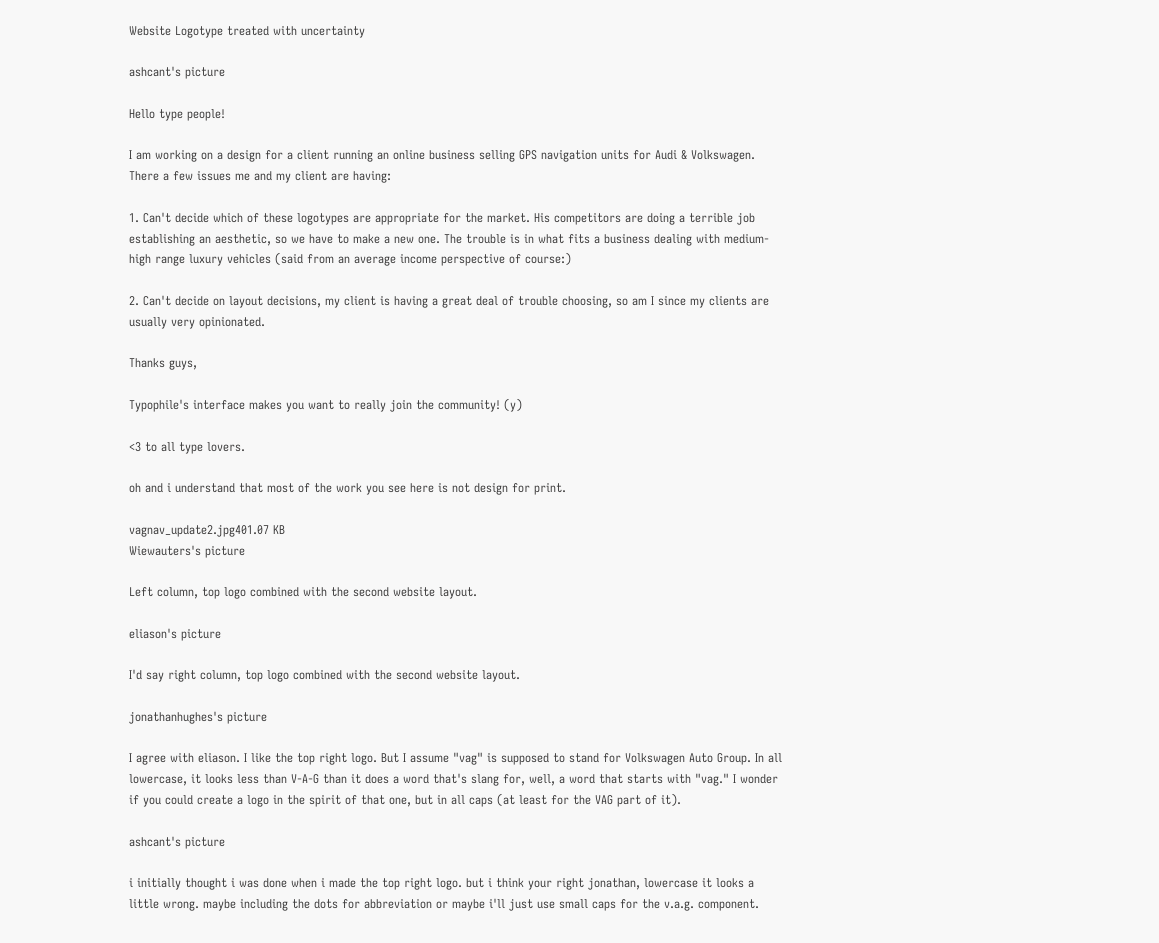Website Logotype treated with uncertainty

ashcant's picture

Hello type people!

I am working on a design for a client running an online business selling GPS navigation units for Audi & Volkswagen. There a few issues me and my client are having:

1. Can't decide which of these logotypes are appropriate for the market. His competitors are doing a terrible job establishing an aesthetic, so we have to make a new one. The trouble is in what fits a business dealing with medium-high range luxury vehicles (said from an average income perspective of course:)

2. Can't decide on layout decisions, my client is having a great deal of trouble choosing, so am I since my clients are usually very opinionated.

Thanks guys,

Typophile's interface makes you want to really join the community! (y)

<3 to all type lovers.

oh and i understand that most of the work you see here is not design for print.

vagnav_update2.jpg401.07 KB
Wiewauters's picture

Left column, top logo combined with the second website layout.

eliason's picture

I'd say right column, top logo combined with the second website layout.

jonathanhughes's picture

I agree with eliason. I like the top right logo. But I assume "vag" is supposed to stand for Volkswagen Auto Group. In all lowercase, it looks less than V-A-G than it does a word that's slang for, well, a word that starts with "vag." I wonder if you could create a logo in the spirit of that one, but in all caps (at least for the VAG part of it).

ashcant's picture

i initially thought i was done when i made the top right logo. but i think your right jonathan, lowercase it looks a little wrong. maybe including the dots for abbreviation or maybe i'll just use small caps for the v.a.g. component.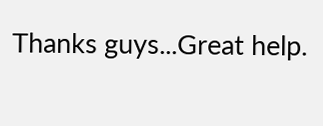Thanks guys...Great help.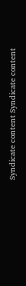Syndicate content Syndicate content